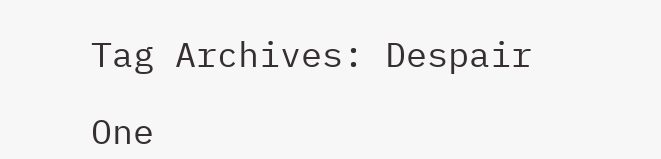Tag Archives: Despair

One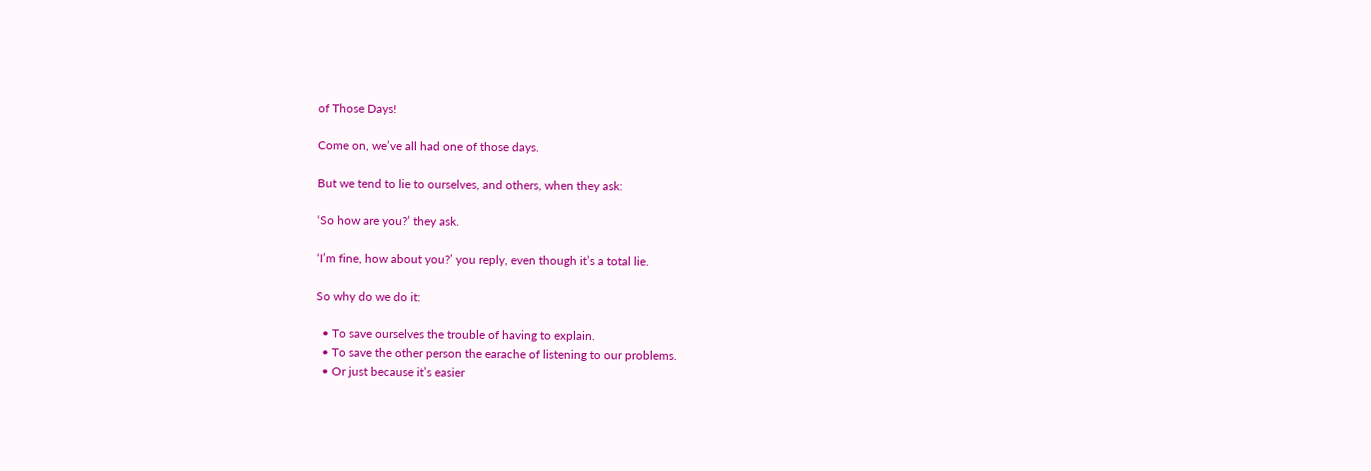of Those Days!

Come on, we’ve all had one of those days.

But we tend to lie to ourselves, and others, when they ask:

‘So how are you?’ they ask.

‘I’m fine, how about you?’ you reply, even though it’s a total lie.

So why do we do it:

  • To save ourselves the trouble of having to explain.
  • To save the other person the earache of listening to our problems.
  • Or just because it’s easier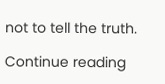not to tell the truth.

Continue reading